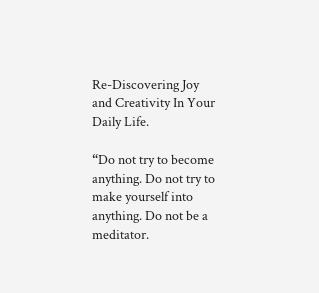Re-Discovering Joy and Creativity In Your Daily Life.

“Do not try to become anything. Do not try to make yourself into anything. Do not be a meditator.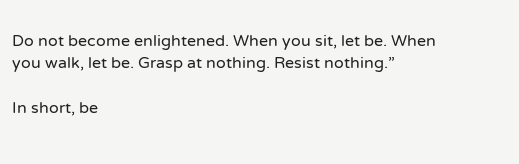Do not become enlightened. When you sit, let be. When you walk, let be. Grasp at nothing. Resist nothing.”

In short, be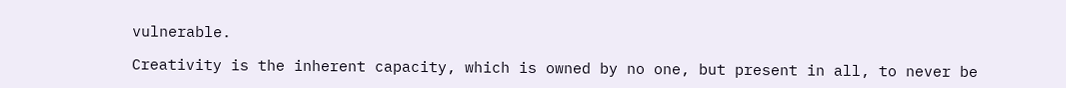vulnerable.

Creativity is the inherent capacity, which is owned by no one, but present in all, to never be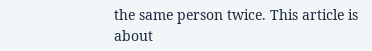the same person twice. This article is about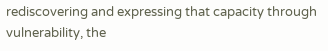rediscovering and expressing that capacity through vulnerability, the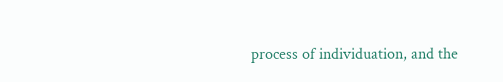process of individuation, and the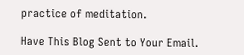practice of meditation.

Have This Blog Sent to Your Email.